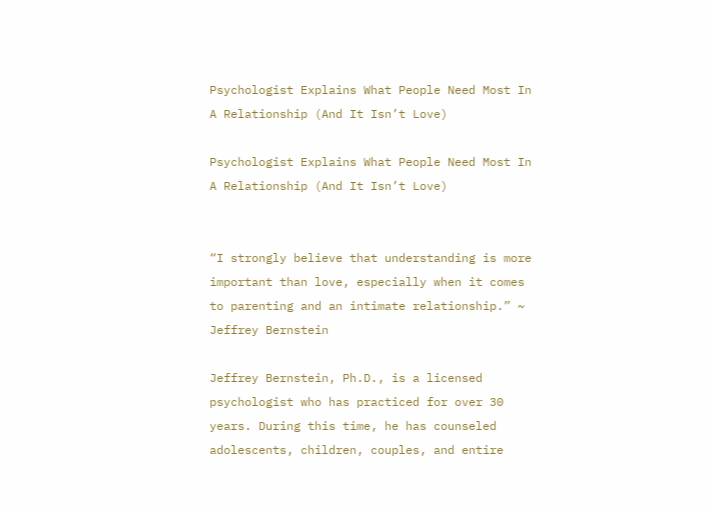Psychologist Explains What People Need Most In A Relationship (And It Isn’t Love)

Psychologist Explains What People Need Most In A Relationship (And It Isn’t Love)


“I strongly believe that understanding is more important than love, especially when it comes to parenting and an intimate relationship.” ~ Jeffrey Bernstein

Jeffrey Bernstein, Ph.D., is a licensed psychologist who has practiced for over 30 years. During this time, he has counseled adolescents, children, couples, and entire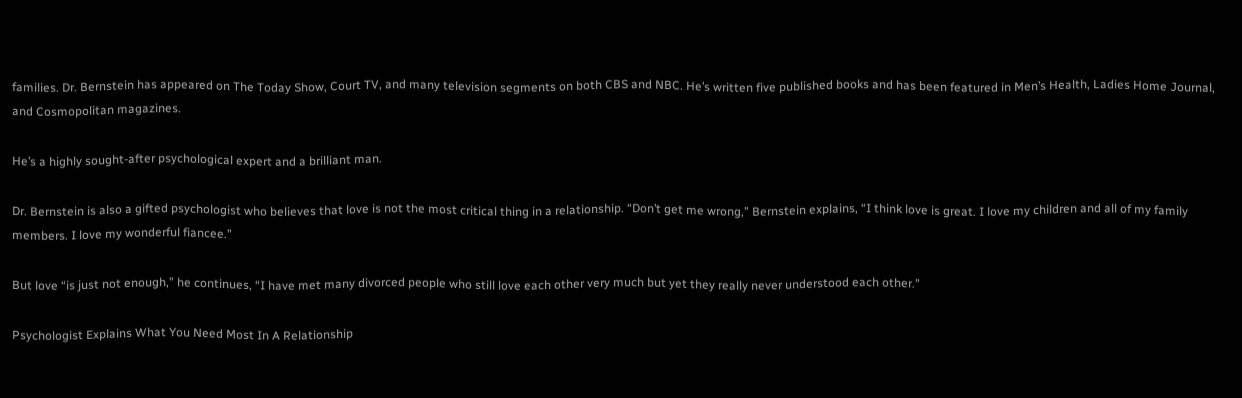families. Dr. Bernstein has appeared on The Today Show, Court TV, and many television segments on both CBS and NBC. He’s written five published books and has been featured in Men’s Health, Ladies Home Journal, and Cosmopolitan magazines.

He’s a highly sought-after psychological expert and a brilliant man.

Dr. Bernstein is also a gifted psychologist who believes that love is not the most critical thing in a relationship. “Don’t get me wrong,” Bernstein explains, “I think love is great. I love my children and all of my family members. I love my wonderful fiancee.”

But love “is just not enough,” he continues, “I have met many divorced people who still love each other very much but yet they really never understood each other.”

Psychologist Explains What You Need Most In A Relationship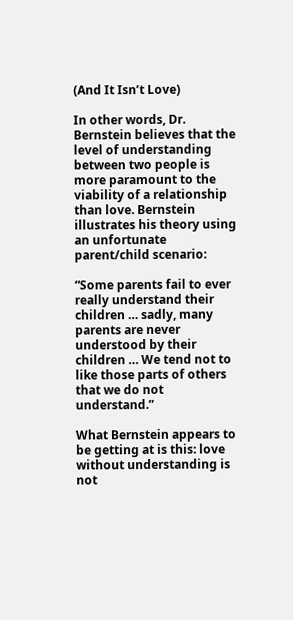(And It Isn’t Love)

In other words, Dr. Bernstein believes that the level of understanding between two people is more paramount to the viability of a relationship than love. Bernstein illustrates his theory using an unfortunate parent/child scenario:

“Some parents fail to ever really understand their children … sadly, many parents are never understood by their children … We tend not to like those parts of others that we do not understand.”

What Bernstein appears to be getting at is this: love without understanding is not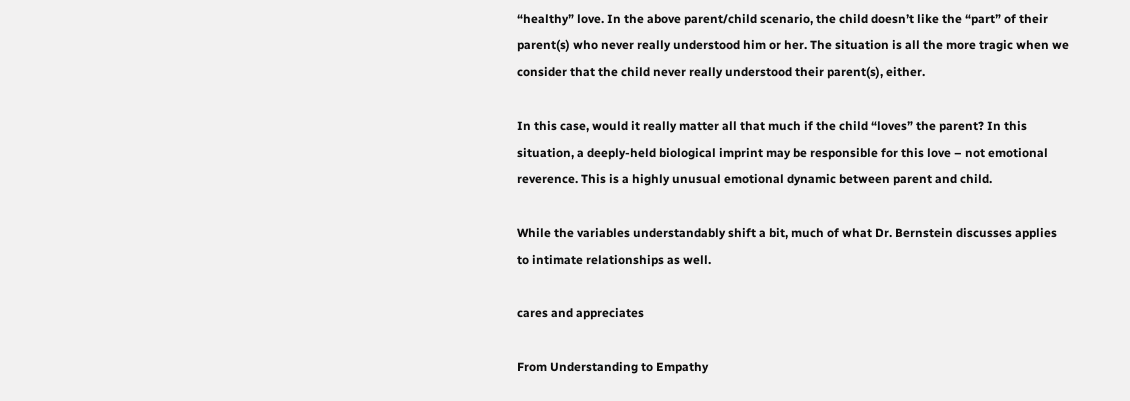“healthy” love. In the above parent/child scenario, the child doesn’t like the “part” of their parent(s) who never really understood him or her. The situation is all the more tragic when we consider that the child never really understood their parent(s), either.

In this case, would it really matter all that much if the child “loves” the parent? In this situation, a deeply-held biological imprint may be responsible for this love – not emotional reverence. This is a highly unusual emotional dynamic between parent and child.

While the variables understandably shift a bit, much of what Dr. Bernstein discusses applies to intimate relationships as well.

cares and appreciates

From Understanding to Empathy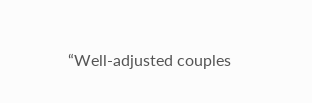“Well-adjusted couples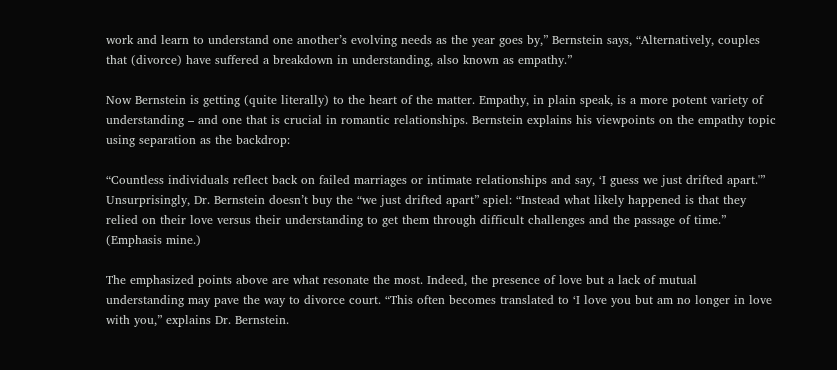work and learn to understand one another’s evolving needs as the year goes by,” Bernstein says, “Alternatively, couples that (divorce) have suffered a breakdown in understanding, also known as empathy.”

Now Bernstein is getting (quite literally) to the heart of the matter. Empathy, in plain speak, is a more potent variety of understanding – and one that is crucial in romantic relationships. Bernstein explains his viewpoints on the empathy topic using separation as the backdrop:

“Countless individuals reflect back on failed marriages or intimate relationships and say, ‘I guess we just drifted apart.'” Unsurprisingly, Dr. Bernstein doesn’t buy the “we just drifted apart” spiel: “Instead what likely happened is that they relied on their love versus their understanding to get them through difficult challenges and the passage of time.” (Emphasis mine.)

The emphasized points above are what resonate the most. Indeed, the presence of love but a lack of mutual understanding may pave the way to divorce court. “This often becomes translated to ‘I love you but am no longer in love with you,” explains Dr. Bernstein.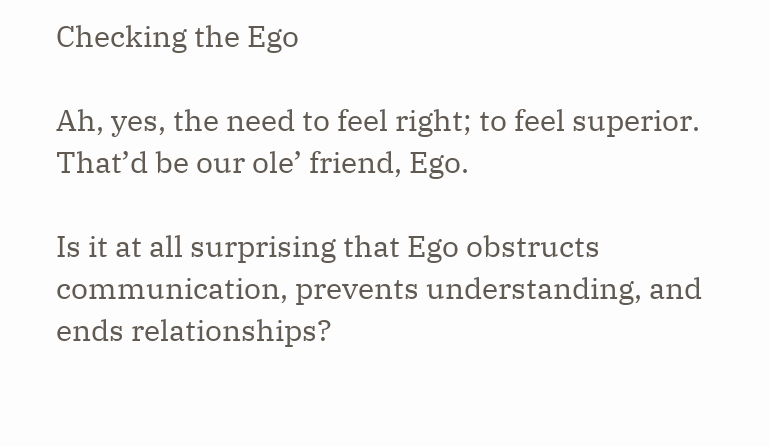Checking the Ego

Ah, yes, the need to feel right; to feel superior. That’d be our ole’ friend, Ego.

Is it at all surprising that Ego obstructs communication, prevents understanding, and ends relationships?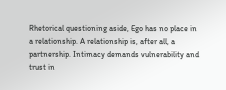Rhetorical questioning aside, Ego has no place in a relationship. A relationship is, after all, a partnership. Intimacy demands vulnerability and trust in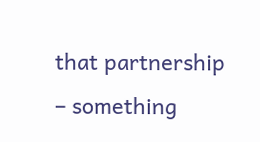that partnership – something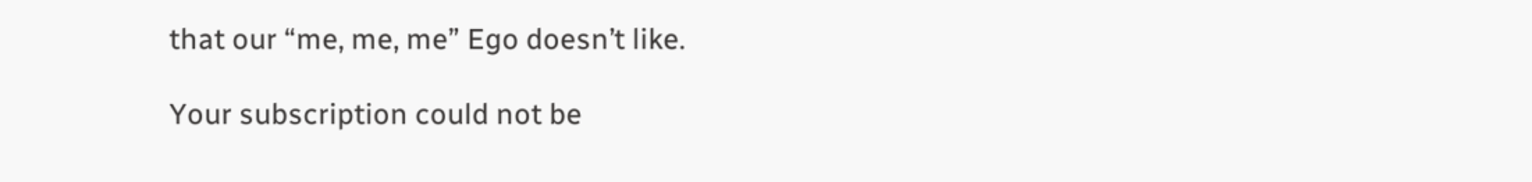that our “me, me, me” Ego doesn’t like.

Your subscription could not be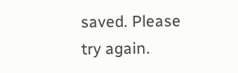saved. Please try again.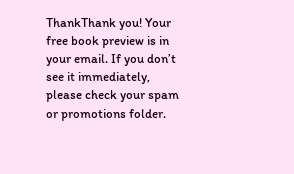ThankThank you! Your free book preview is in your email. If you don’t see it immediately, please check your spam or promotions folder.